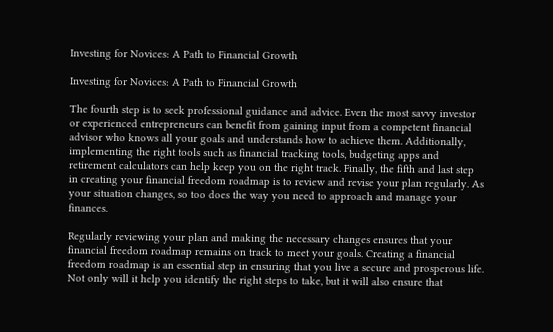Investing for Novices: A Path to Financial Growth

Investing for Novices: A Path to Financial Growth

The fourth step is to seek professional guidance and advice. Even the most savvy investor or experienced entrepreneurs can benefit from gaining input from a competent financial advisor who knows all your goals and understands how to achieve them. Additionally, implementing the right tools such as financial tracking tools, budgeting apps and retirement calculators can help keep you on the right track. Finally, the fifth and last step in creating your financial freedom roadmap is to review and revise your plan regularly. As your situation changes, so too does the way you need to approach and manage your finances.

Regularly reviewing your plan and making the necessary changes ensures that your financial freedom roadmap remains on track to meet your goals. Creating a financial freedom roadmap is an essential step in ensuring that you live a secure and prosperous life. Not only will it help you identify the right steps to take, but it will also ensure that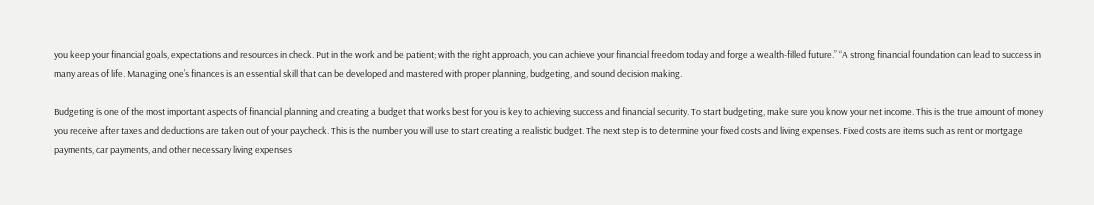you keep your financial goals, expectations and resources in check. Put in the work and be patient; with the right approach, you can achieve your financial freedom today and forge a wealth-filled future.” “A strong financial foundation can lead to success in many areas of life. Managing one’s finances is an essential skill that can be developed and mastered with proper planning, budgeting, and sound decision making.

Budgeting is one of the most important aspects of financial planning and creating a budget that works best for you is key to achieving success and financial security. To start budgeting, make sure you know your net income. This is the true amount of money you receive after taxes and deductions are taken out of your paycheck. This is the number you will use to start creating a realistic budget. The next step is to determine your fixed costs and living expenses. Fixed costs are items such as rent or mortgage payments, car payments, and other necessary living expenses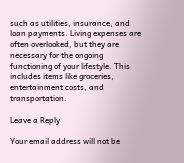such as utilities, insurance, and loan payments. Living expenses are often overlooked, but they are necessary for the ongoing functioning of your lifestyle. This includes items like groceries, entertainment costs, and transportation.

Leave a Reply

Your email address will not be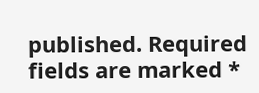published. Required fields are marked *